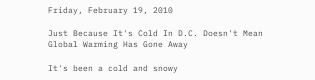Friday, February 19, 2010

Just Because It's Cold In D.C. Doesn't Mean Global Warming Has Gone Away

It's been a cold and snowy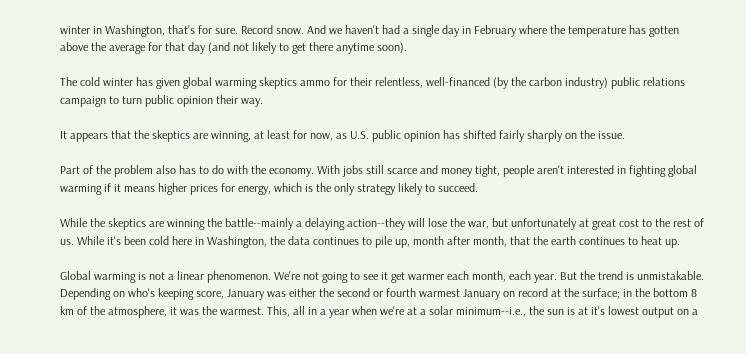winter in Washington, that's for sure. Record snow. And we haven't had a single day in February where the temperature has gotten above the average for that day (and not likely to get there anytime soon).

The cold winter has given global warming skeptics ammo for their relentless, well-financed (by the carbon industry) public relations campaign to turn public opinion their way.

It appears that the skeptics are winning, at least for now, as U.S. public opinion has shifted fairly sharply on the issue.

Part of the problem also has to do with the economy. With jobs still scarce and money tight, people aren't interested in fighting global warming if it means higher prices for energy, which is the only strategy likely to succeed.

While the skeptics are winning the battle--mainly a delaying action--they will lose the war, but unfortunately at great cost to the rest of us. While it's been cold here in Washington, the data continues to pile up, month after month, that the earth continues to heat up.

Global warming is not a linear phenomenon. We're not going to see it get warmer each month, each year. But the trend is unmistakable. Depending on who's keeping score, January was either the second or fourth warmest January on record at the surface; in the bottom 8 km of the atmosphere, it was the warmest. This, all in a year when we're at a solar minimum--i.e., the sun is at it's lowest output on a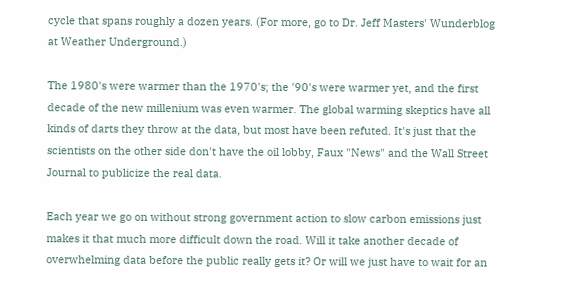cycle that spans roughly a dozen years. (For more, go to Dr. Jeff Masters' Wunderblog at Weather Underground.)

The 1980's were warmer than the 1970's; the '90's were warmer yet, and the first decade of the new millenium was even warmer. The global warming skeptics have all kinds of darts they throw at the data, but most have been refuted. It's just that the scientists on the other side don't have the oil lobby, Faux "News" and the Wall Street Journal to publicize the real data.

Each year we go on without strong government action to slow carbon emissions just makes it that much more difficult down the road. Will it take another decade of overwhelming data before the public really gets it? Or will we just have to wait for an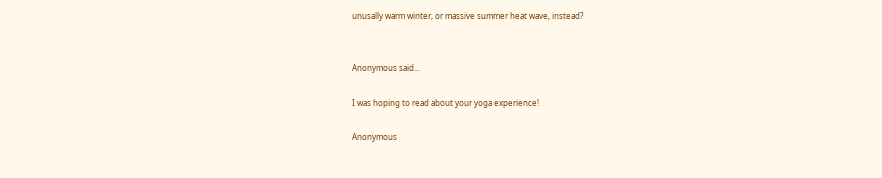unusally warm winter, or massive summer heat wave, instead?


Anonymous said...

I was hoping to read about your yoga experience!

Anonymous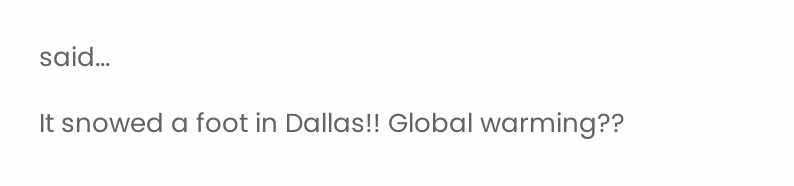said...

It snowed a foot in Dallas!! Global warming??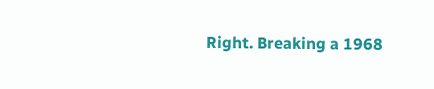Right. Breaking a 1968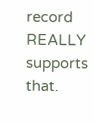record REALLY supports that.